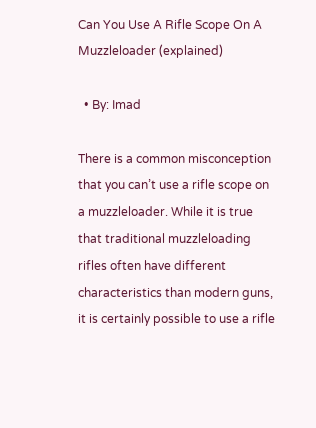Can You Use A Rifle Scope On A Muzzleloader (explained)

  • By: Imad

There is a common misconception that you can’t use a rifle scope on a muzzleloader. While it is true that traditional muzzleloading rifles often have different characteristics than modern guns, it is certainly possible to use a rifle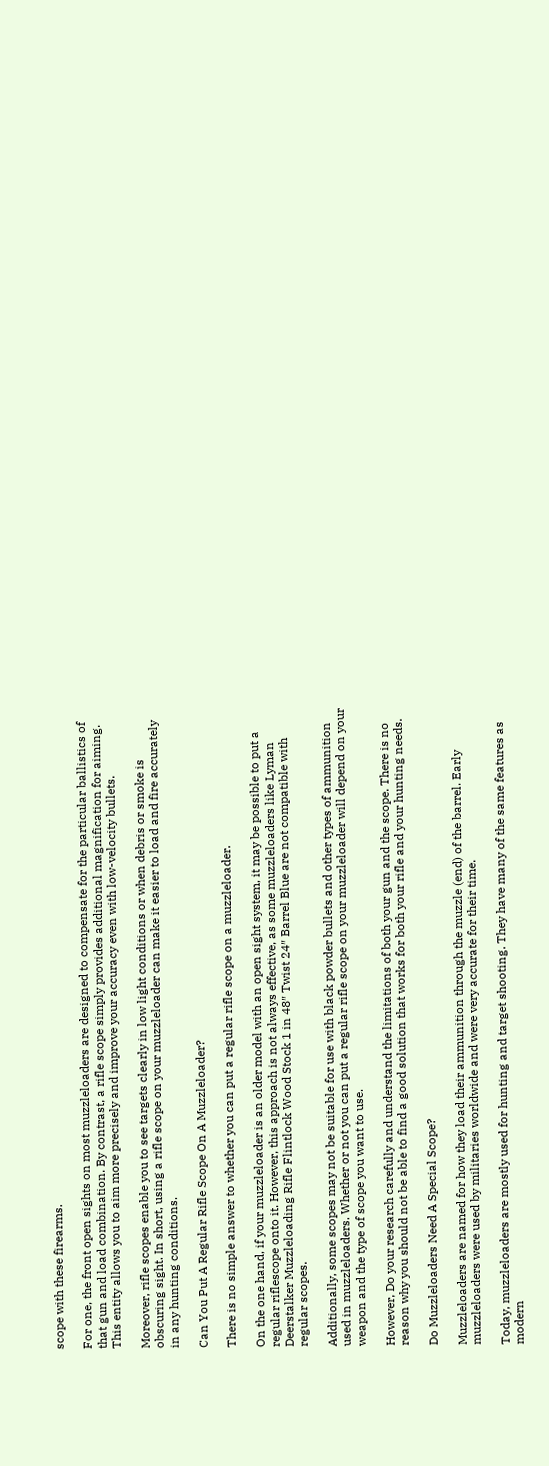scope with these firearms.

For one, the front open sights on most muzzleloaders are designed to compensate for the particular ballistics of that gun and load combination. By contrast, a rifle scope simply provides additional magnification for aiming. This entity allows you to aim more precisely and improve your accuracy even with low-velocity bullets.

Moreover, rifle scopes enable you to see targets clearly in low light conditions or when debris or smoke is obscuring sight. In short, using a rifle scope on your muzzleloader can make it easier to load and fire accurately in any hunting conditions.

Can You Put A Regular Rifle Scope On A Muzzleloader?

There is no simple answer to whether you can put a regular rifle scope on a muzzleloader.

On the one hand, if your muzzleloader is an older model with an open sight system, it may be possible to put a regular riflescope onto it. However, this approach is not always effective, as some muzzleloaders like Lyman Deerstalker Muzzleloading Rifle Flintlock Wood Stock 1 in 48″ Twist 24″ Barrel Blue are not compatible with regular scopes.

Additionally, some scopes may not be suitable for use with black powder bullets and other types of ammunition used in muzzleloaders. Whether or not you can put a regular rifle scope on your muzzleloader will depend on your weapon and the type of scope you want to use.

However, Do your research carefully and understand the limitations of both your gun and the scope. There is no reason why you should not be able to find a good solution that works for both your rifle and your hunting needs.

Do Muzzleloaders Need A Special Scope?

Muzzleloaders are named for how they load their ammunition through the muzzle (end) of the barrel. Early muzzleloaders were used by militaries worldwide and were very accurate for their time.

Today, muzzleloaders are mostly used for hunting and target shooting. They have many of the same features as modern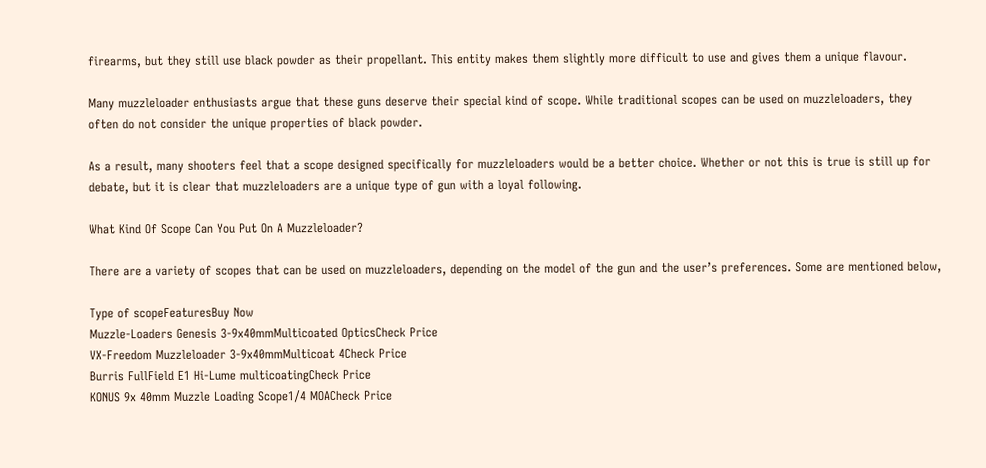firearms, but they still use black powder as their propellant. This entity makes them slightly more difficult to use and gives them a unique flavour.

Many muzzleloader enthusiasts argue that these guns deserve their special kind of scope. While traditional scopes can be used on muzzleloaders, they often do not consider the unique properties of black powder.

As a result, many shooters feel that a scope designed specifically for muzzleloaders would be a better choice. Whether or not this is true is still up for debate, but it is clear that muzzleloaders are a unique type of gun with a loyal following.

What Kind Of Scope Can You Put On A Muzzleloader?

There are a variety of scopes that can be used on muzzleloaders, depending on the model of the gun and the user’s preferences. Some are mentioned below,

Type of scopeFeaturesBuy Now
Muzzle-Loaders Genesis 3-9x40mmMulticoated OpticsCheck Price
VX-Freedom Muzzleloader 3-9x40mmMulticoat 4Check Price
Burris FullField E1 Hi-Lume multicoatingCheck Price
KONUS 9x 40mm Muzzle Loading Scope1/4 MOACheck Price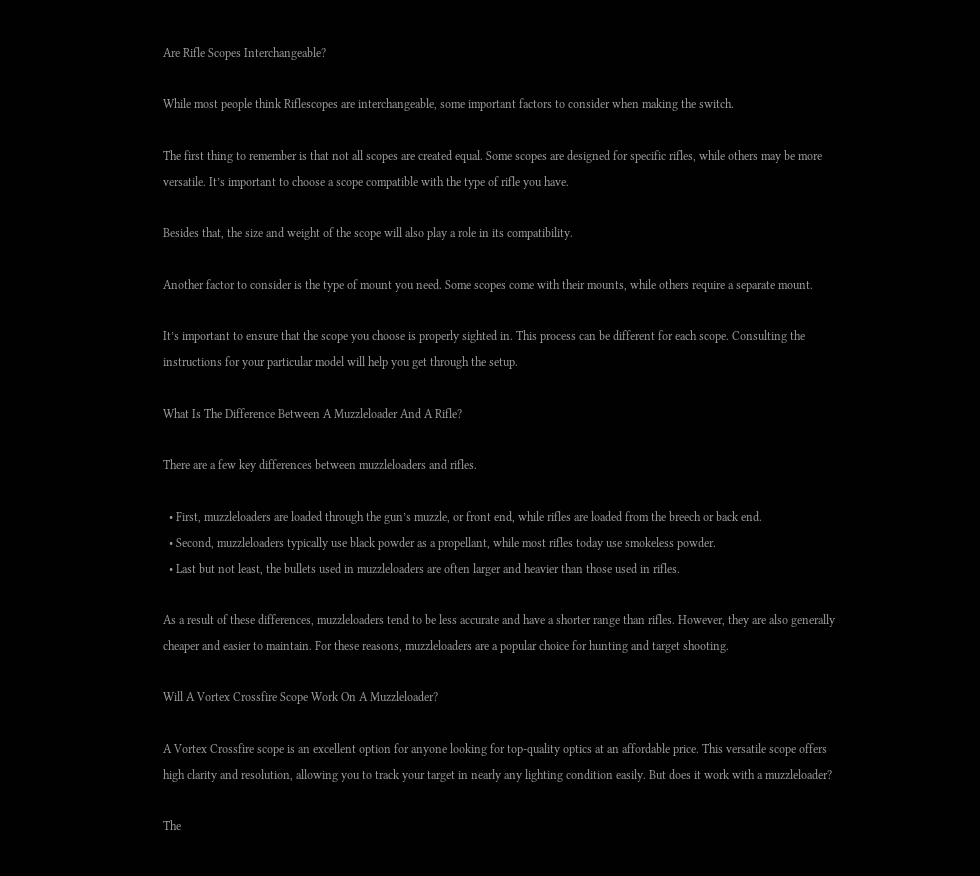Are Rifle Scopes Interchangeable?

While most people think Riflescopes are interchangeable, some important factors to consider when making the switch.

The first thing to remember is that not all scopes are created equal. Some scopes are designed for specific rifles, while others may be more versatile. It’s important to choose a scope compatible with the type of rifle you have.

Besides that, the size and weight of the scope will also play a role in its compatibility.

Another factor to consider is the type of mount you need. Some scopes come with their mounts, while others require a separate mount.

It’s important to ensure that the scope you choose is properly sighted in. This process can be different for each scope. Consulting the instructions for your particular model will help you get through the setup.

What Is The Difference Between A Muzzleloader And A Rifle?

There are a few key differences between muzzleloaders and rifles.

  • First, muzzleloaders are loaded through the gun’s muzzle, or front end, while rifles are loaded from the breech or back end.
  • Second, muzzleloaders typically use black powder as a propellant, while most rifles today use smokeless powder.
  • Last but not least, the bullets used in muzzleloaders are often larger and heavier than those used in rifles.

As a result of these differences, muzzleloaders tend to be less accurate and have a shorter range than rifles. However, they are also generally cheaper and easier to maintain. For these reasons, muzzleloaders are a popular choice for hunting and target shooting.

Will A Vortex Crossfire Scope Work On A Muzzleloader?

A Vortex Crossfire scope is an excellent option for anyone looking for top-quality optics at an affordable price. This versatile scope offers high clarity and resolution, allowing you to track your target in nearly any lighting condition easily. But does it work with a muzzleloader?

The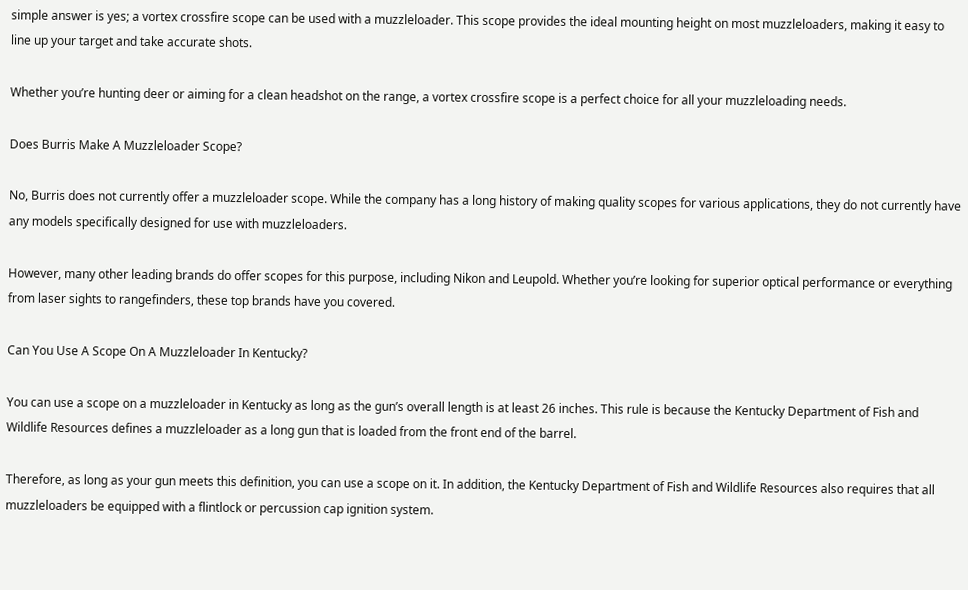simple answer is yes; a vortex crossfire scope can be used with a muzzleloader. This scope provides the ideal mounting height on most muzzleloaders, making it easy to line up your target and take accurate shots.

Whether you’re hunting deer or aiming for a clean headshot on the range, a vortex crossfire scope is a perfect choice for all your muzzleloading needs.

Does Burris Make A Muzzleloader Scope?

No, Burris does not currently offer a muzzleloader scope. While the company has a long history of making quality scopes for various applications, they do not currently have any models specifically designed for use with muzzleloaders.

However, many other leading brands do offer scopes for this purpose, including Nikon and Leupold. Whether you’re looking for superior optical performance or everything from laser sights to rangefinders, these top brands have you covered.

Can You Use A Scope On A Muzzleloader In Kentucky?

You can use a scope on a muzzleloader in Kentucky as long as the gun’s overall length is at least 26 inches. This rule is because the Kentucky Department of Fish and Wildlife Resources defines a muzzleloader as a long gun that is loaded from the front end of the barrel.

Therefore, as long as your gun meets this definition, you can use a scope on it. In addition, the Kentucky Department of Fish and Wildlife Resources also requires that all muzzleloaders be equipped with a flintlock or percussion cap ignition system.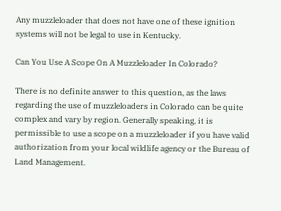Any muzzleloader that does not have one of these ignition systems will not be legal to use in Kentucky.

Can You Use A Scope On A Muzzleloader In Colorado?

There is no definite answer to this question, as the laws regarding the use of muzzleloaders in Colorado can be quite complex and vary by region. Generally speaking, it is permissible to use a scope on a muzzleloader if you have valid authorization from your local wildlife agency or the Bureau of Land Management.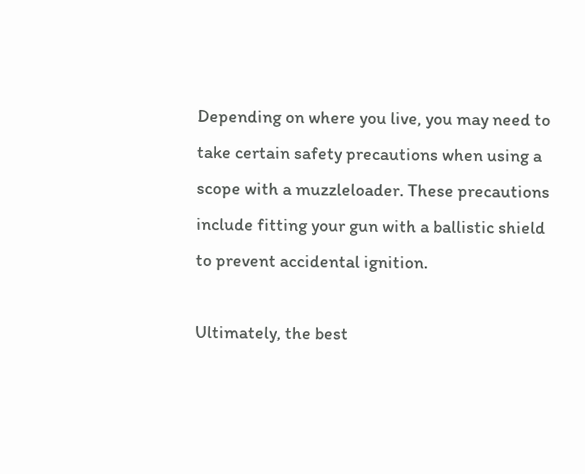Depending on where you live, you may need to take certain safety precautions when using a scope with a muzzleloader. These precautions include fitting your gun with a ballistic shield to prevent accidental ignition.

Ultimately, the best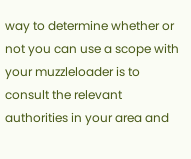way to determine whether or not you can use a scope with your muzzleloader is to consult the relevant authorities in your area and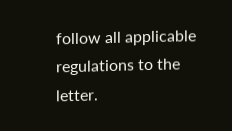follow all applicable regulations to the letter.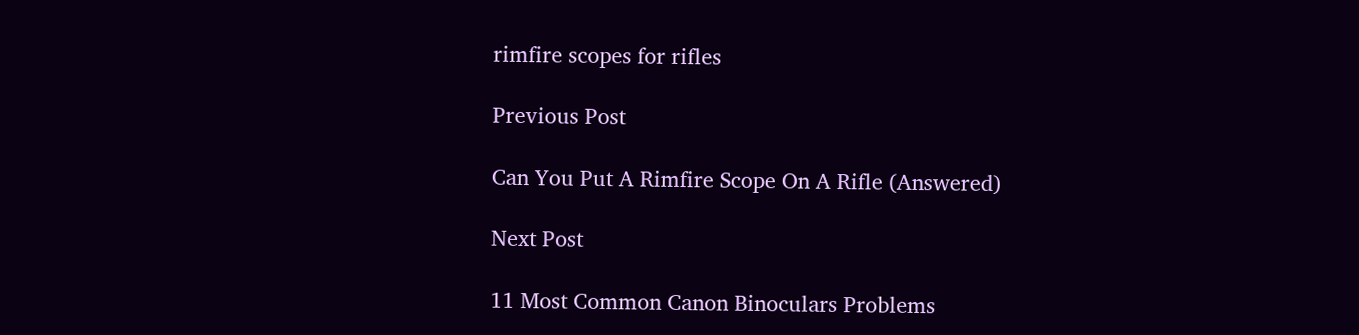rimfire scopes for rifles

Previous Post

Can You Put A Rimfire Scope On A Rifle (Answered)

Next Post

11 Most Common Canon Binoculars Problems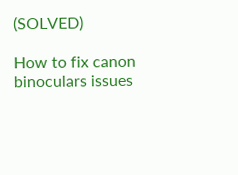(SOLVED)

How to fix canon binoculars issues